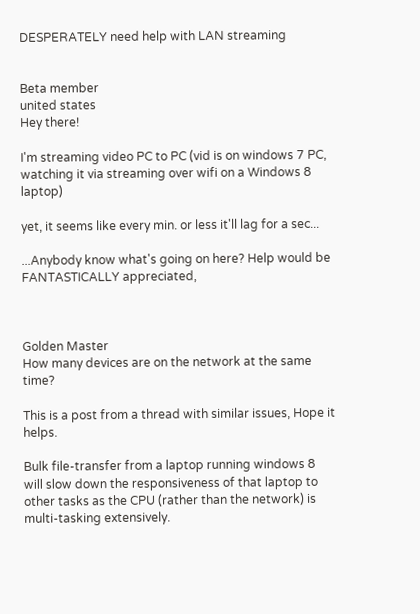DESPERATELY need help with LAN streaming


Beta member
united states
Hey there!

I'm streaming video PC to PC (vid is on windows 7 PC, watching it via streaming over wifi on a Windows 8 laptop)

yet, it seems like every min. or less it'll lag for a sec...

...Anybody know what's going on here? Help would be FANTASTICALLY appreciated,



Golden Master
How many devices are on the network at the same time?

This is a post from a thread with similar issues, Hope it helps.

Bulk file-transfer from a laptop running windows 8 will slow down the responsiveness of that laptop to other tasks as the CPU (rather than the network) is multi-tasking extensively.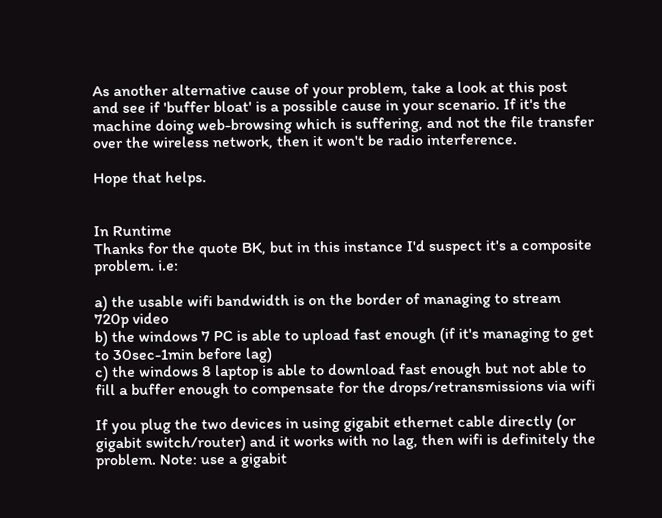As another alternative cause of your problem, take a look at this post and see if 'buffer bloat' is a possible cause in your scenario. If it's the machine doing web-browsing which is suffering, and not the file transfer over the wireless network, then it won't be radio interference.

Hope that helps.


In Runtime
Thanks for the quote BK, but in this instance I'd suspect it's a composite problem. i.e:

a) the usable wifi bandwidth is on the border of managing to stream 720p video
b) the windows 7 PC is able to upload fast enough (if it's managing to get to 30sec-1min before lag)
c) the windows 8 laptop is able to download fast enough but not able to fill a buffer enough to compensate for the drops/retransmissions via wifi

If you plug the two devices in using gigabit ethernet cable directly (or gigabit switch/router) and it works with no lag, then wifi is definitely the problem. Note: use a gigabit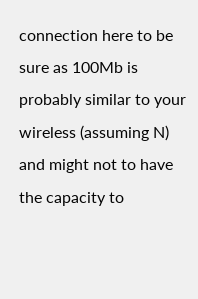connection here to be sure as 100Mb is probably similar to your wireless (assuming N) and might not to have the capacity to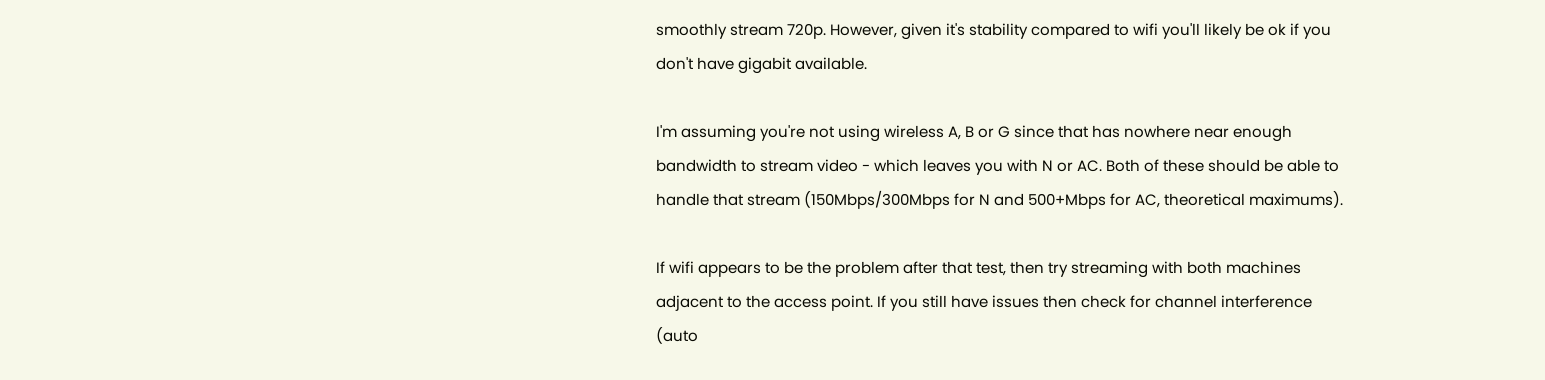smoothly stream 720p. However, given it's stability compared to wifi you'll likely be ok if you don't have gigabit available.

I'm assuming you're not using wireless A, B or G since that has nowhere near enough bandwidth to stream video - which leaves you with N or AC. Both of these should be able to handle that stream (150Mbps/300Mbps for N and 500+Mbps for AC, theoretical maximums).

If wifi appears to be the problem after that test, then try streaming with both machines adjacent to the access point. If you still have issues then check for channel interference (auto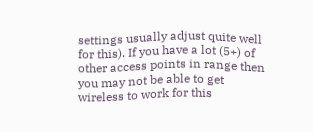settings usually adjust quite well for this). If you have a lot (5+) of other access points in range then you may not be able to get wireless to work for this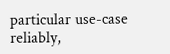particular use-case reliably,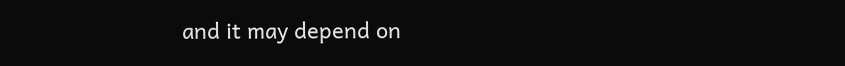and it may depend on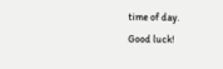time of day.
Good luck!